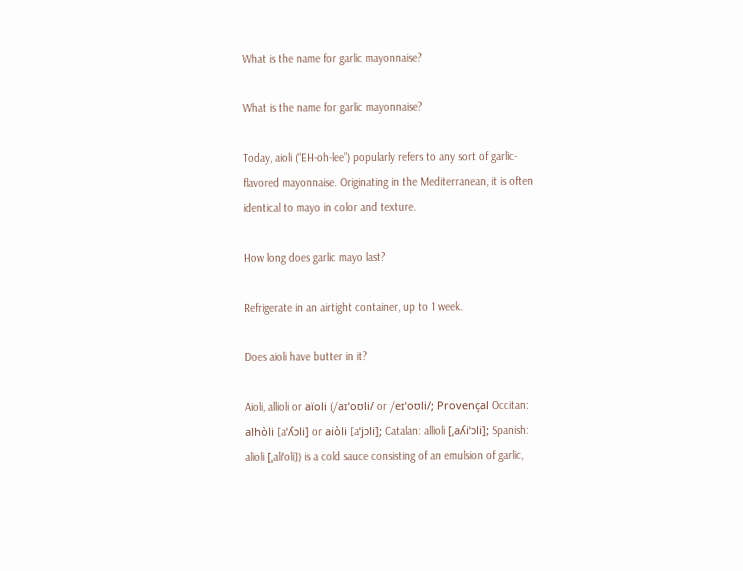What is the name for garlic mayonnaise?

What is the name for garlic mayonnaise?

Today, aioli (“EH-oh-lee”) popularly refers to any sort of garlic-flavored mayonnaise. Originating in the Mediterranean, it is often identical to mayo in color and texture.

How long does garlic mayo last?

Refrigerate in an airtight container, up to 1 week.

Does aioli have butter in it?

Aioli, allioli or aïoli (/aɪˈoʊli/ or /eɪˈoʊli/; Provençal Occitan: alhòli [aˈʎɔli] or aiòli [aˈjɔli]; Catalan: allioli [ˌaʎiˈɔli]; Spanish: alioli [ˌaliˈoli]) is a cold sauce consisting of an emulsion of garlic,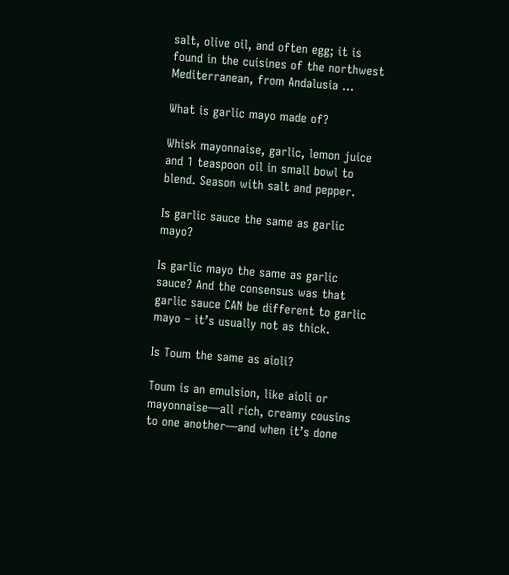salt, olive oil, and often egg; it is found in the cuisines of the northwest Mediterranean, from Andalusia …

What is garlic mayo made of?

Whisk mayonnaise, garlic, lemon juice and 1 teaspoon oil in small bowl to blend. Season with salt and pepper.

Is garlic sauce the same as garlic mayo?

Is garlic mayo the same as garlic sauce? And the consensus was that garlic sauce CAN be different to garlic mayo – it’s usually not as thick.

Is Toum the same as aioli?

Toum is an emulsion, like aioli or mayonnaise—all rich, creamy cousins to one another—and when it’s done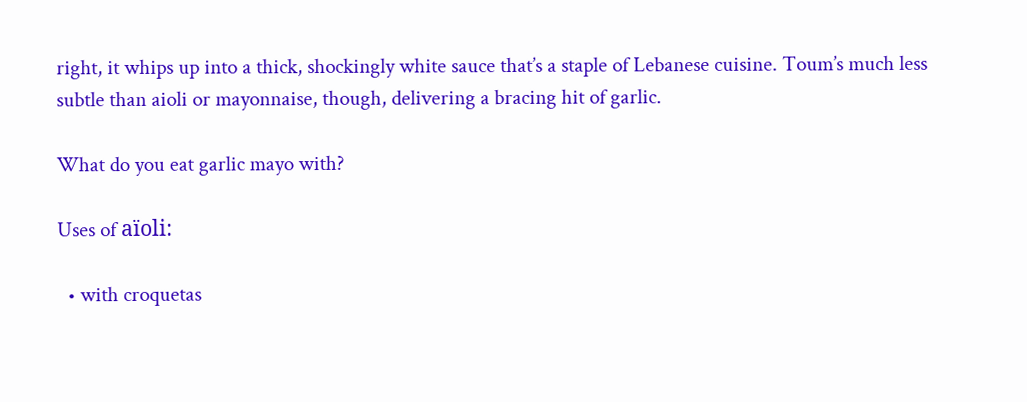right, it whips up into a thick, shockingly white sauce that’s a staple of Lebanese cuisine. Toum’s much less subtle than aioli or mayonnaise, though, delivering a bracing hit of garlic.

What do you eat garlic mayo with?

Uses of aïoli:

  • with croquetas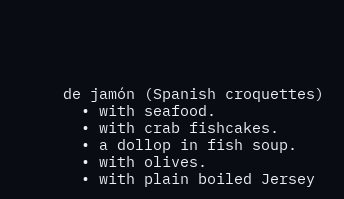de jamón (Spanish croquettes)
  • with seafood.
  • with crab fishcakes.
  • a dollop in fish soup.
  • with olives.
  • with plain boiled Jersey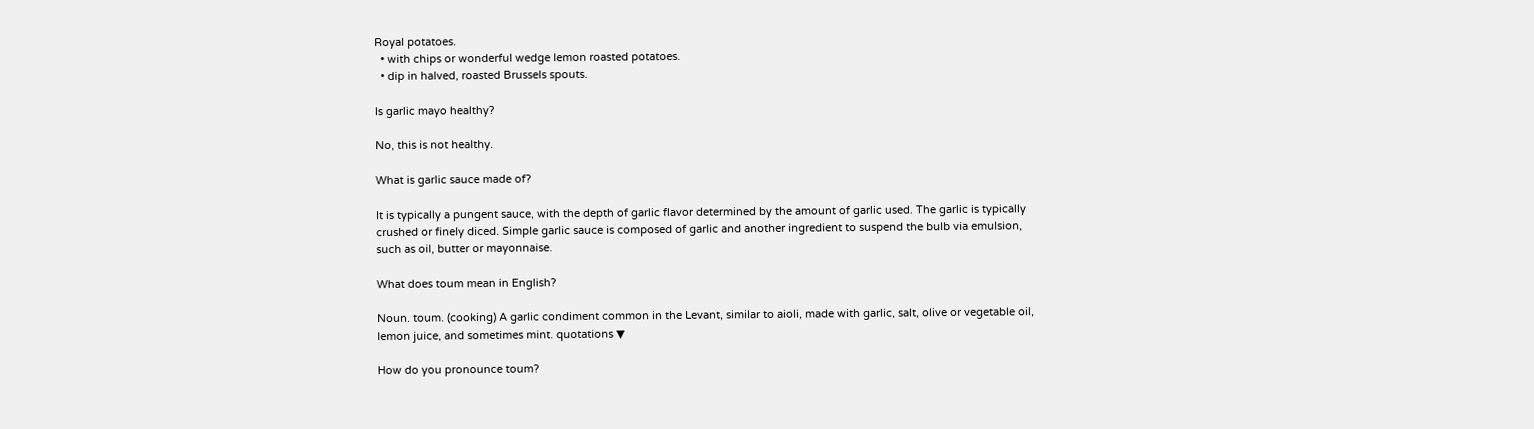Royal potatoes.
  • with chips or wonderful wedge lemon roasted potatoes.
  • dip in halved, roasted Brussels spouts.

Is garlic mayo healthy?

No, this is not healthy.

What is garlic sauce made of?

It is typically a pungent sauce, with the depth of garlic flavor determined by the amount of garlic used. The garlic is typically crushed or finely diced. Simple garlic sauce is composed of garlic and another ingredient to suspend the bulb via emulsion, such as oil, butter or mayonnaise.

What does toum mean in English?

Noun. toum. (cooking) A garlic condiment common in the Levant, similar to aioli, made with garlic, salt, olive or vegetable oil, lemon juice, and sometimes mint. quotations ▼

How do you pronounce toum?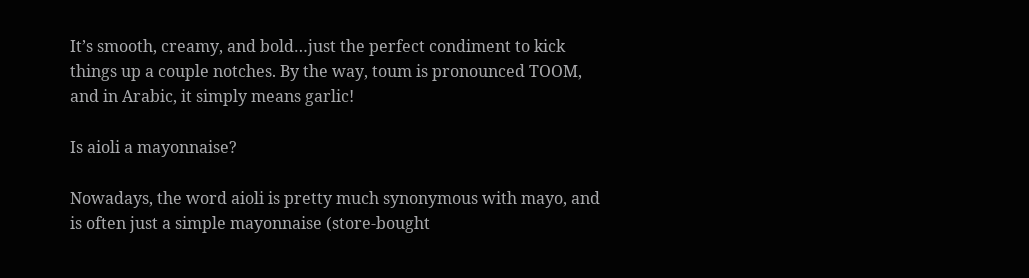It’s smooth, creamy, and bold…just the perfect condiment to kick things up a couple notches. By the way, toum is pronounced TOOM, and in Arabic, it simply means garlic!

Is aioli a mayonnaise?

Nowadays, the word aioli is pretty much synonymous with mayo, and is often just a simple mayonnaise (store-bought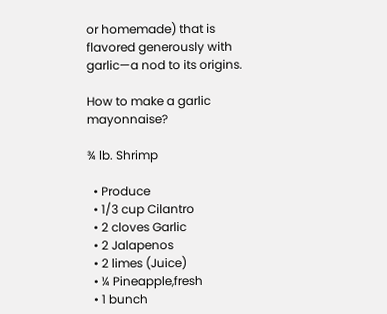or homemade) that is flavored generously with garlic—a nod to its origins.

How to make a garlic mayonnaise?

¾ lb. Shrimp

  • Produce
  • 1/3 cup Cilantro
  • 2 cloves Garlic
  • 2 Jalapenos
  • 2 limes (Juice)
  • ¼ Pineapple,fresh
  • 1 bunch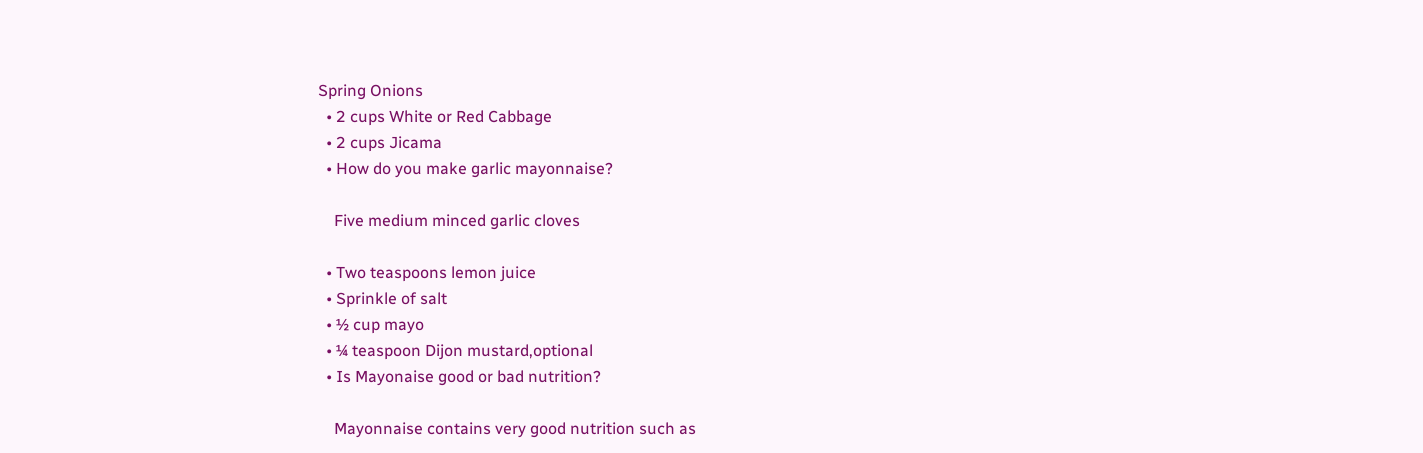Spring Onions
  • 2 cups White or Red Cabbage
  • 2 cups Jicama
  • How do you make garlic mayonnaise?

    Five medium minced garlic cloves

  • Two teaspoons lemon juice
  • Sprinkle of salt
  • ½ cup mayo
  • ¼ teaspoon Dijon mustard,optional
  • Is Mayonaise good or bad nutrition?

    Mayonnaise contains very good nutrition such as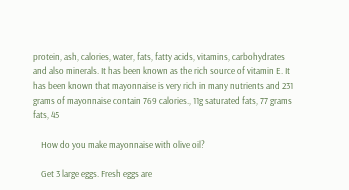protein, ash, calories, water, fats, fatty acids, vitamins, carbohydrates and also minerals. It has been known as the rich source of vitamin E. It has been known that mayonnaise is very rich in many nutrients and 231 grams of mayonnaise contain 769 calories., 11g saturated fats, 77 grams fats, 45

    How do you make mayonnaise with olive oil?

    Get 3 large eggs. Fresh eggs are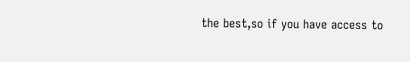the best,so if you have access to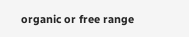organic or free range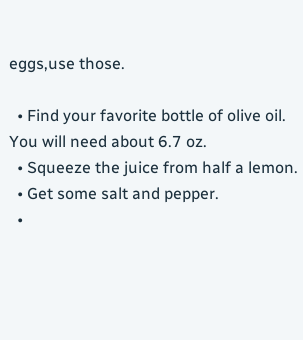eggs,use those.

  • Find your favorite bottle of olive oil. You will need about 6.7 oz.
  • Squeeze the juice from half a lemon.
  • Get some salt and pepper.
  •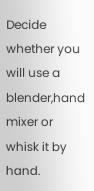Decide whether you will use a blender,hand mixer or whisk it by hand.